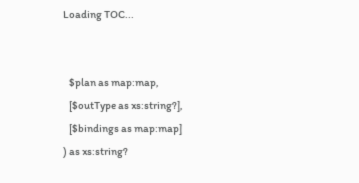Loading TOC...


   $plan as map:map,
   [$outType as xs:string?],
   [$bindings as map:map]
) as xs:string?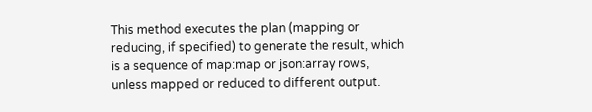This method executes the plan (mapping or reducing, if specified) to generate the result, which is a sequence of map:map or json:array rows, unless mapped or reduced to different output.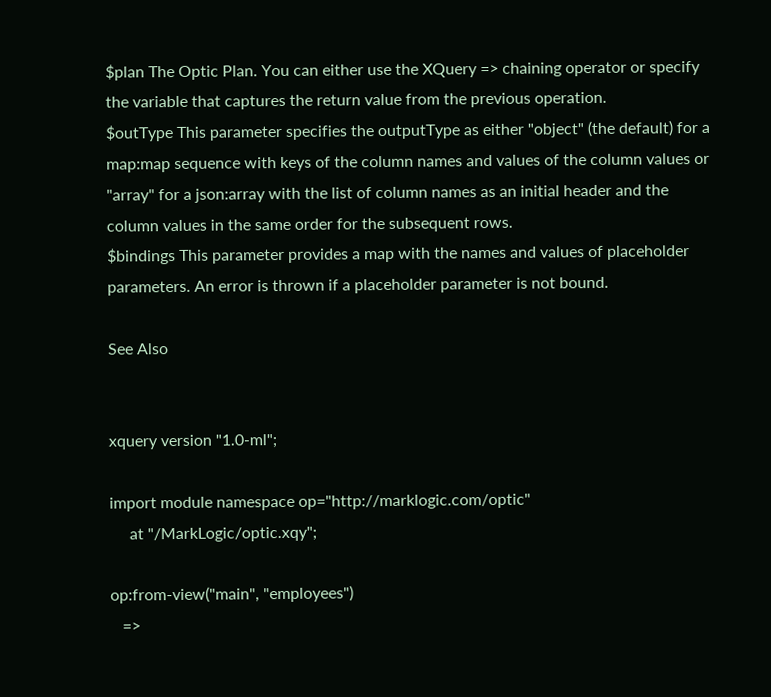$plan The Optic Plan. You can either use the XQuery => chaining operator or specify the variable that captures the return value from the previous operation.
$outType This parameter specifies the outputType as either "object" (the default) for a map:map sequence with keys of the column names and values of the column values or "array" for a json:array with the list of column names as an initial header and the column values in the same order for the subsequent rows.
$bindings This parameter provides a map with the names and values of placeholder parameters. An error is thrown if a placeholder parameter is not bound.

See Also


xquery version "1.0-ml";

import module namespace op="http://marklogic.com/optic"
     at "/MarkLogic/optic.xqy";

op:from-view("main", "employees")
   =>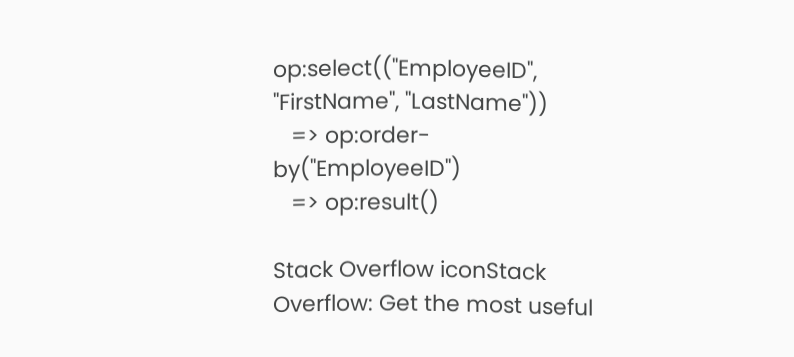op:select(("EmployeeID", "FirstName", "LastName"))
   => op:order-by("EmployeeID")
   => op:result()

Stack Overflow iconStack Overflow: Get the most useful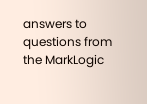answers to questions from the MarkLogic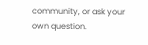community, or ask your own question.